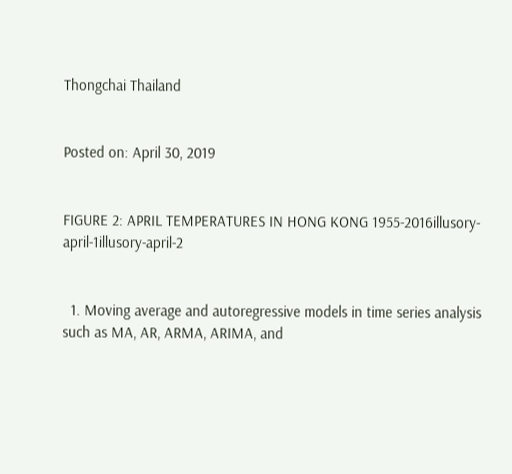Thongchai Thailand


Posted on: April 30, 2019


FIGURE 2: APRIL TEMPERATURES IN HONG KONG 1955-2016illusory-april-1illusory-april-2


  1. Moving average and autoregressive models in time series analysis such as MA, AR, ARMA, ARIMA, and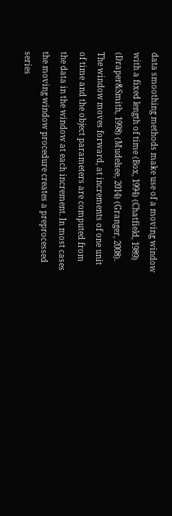data smoothing methods make use of a moving window with a fixed length of time (Box, 1994) (Chatfield, 1989) (Draper&Smith, 1998) (Mudelsee, 2014) (Granger, 2008). The window moves forward, at increments of one unit of time and the object parameters are computed from the data in the window at each increment. In most cases the moving window procedure creates a preprocessed series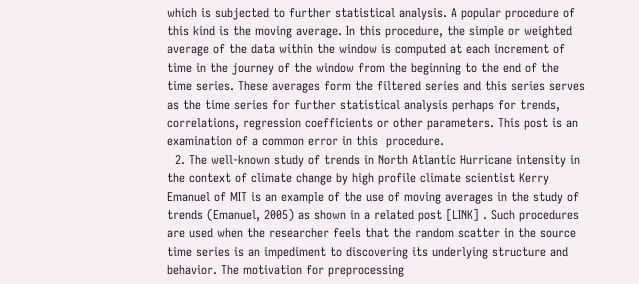which is subjected to further statistical analysis. A popular procedure of this kind is the moving average. In this procedure, the simple or weighted average of the data within the window is computed at each increment of time in the journey of the window from the beginning to the end of the time series. These averages form the filtered series and this series serves as the time series for further statistical analysis perhaps for trends, correlations, regression coefficients or other parameters. This post is an examination of a common error in this  procedure.
  2. The well-known study of trends in North Atlantic Hurricane intensity in the context of climate change by high profile climate scientist Kerry Emanuel of MIT is an example of the use of moving averages in the study of trends (Emanuel, 2005) as shown in a related post [LINK] . Such procedures are used when the researcher feels that the random scatter in the source time series is an impediment to discovering its underlying structure and behavior. The motivation for preprocessing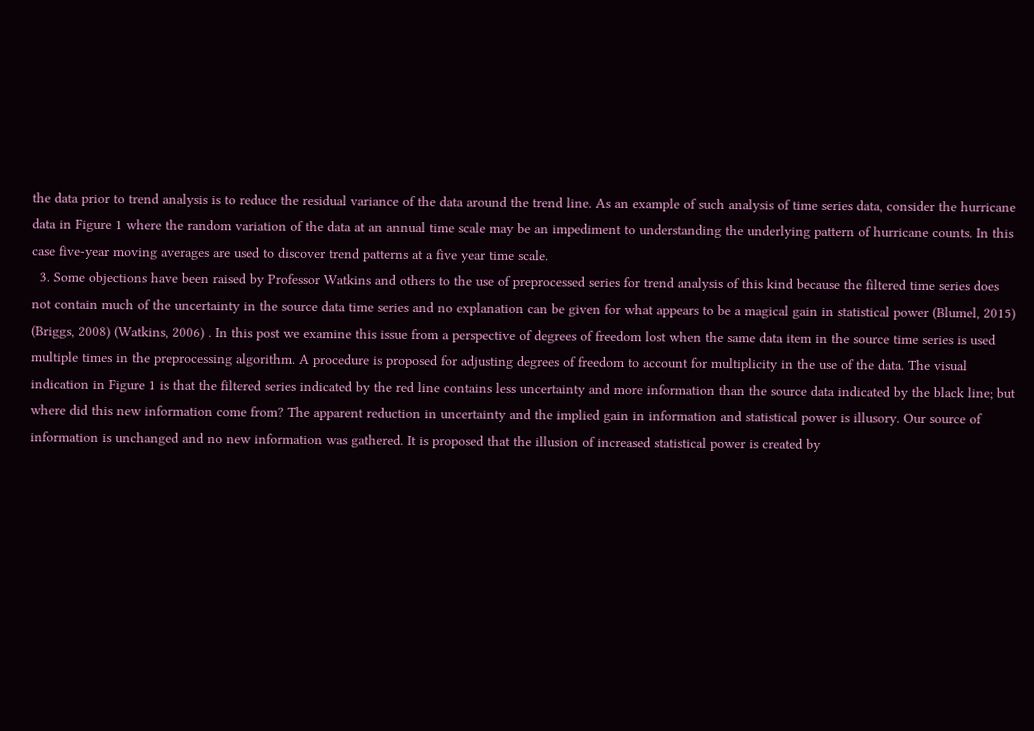the data prior to trend analysis is to reduce the residual variance of the data around the trend line. As an example of such analysis of time series data, consider the hurricane data in Figure 1 where the random variation of the data at an annual time scale may be an impediment to understanding the underlying pattern of hurricane counts. In this case five-year moving averages are used to discover trend patterns at a five year time scale.
  3. Some objections have been raised by Professor Watkins and others to the use of preprocessed series for trend analysis of this kind because the filtered time series does not contain much of the uncertainty in the source data time series and no explanation can be given for what appears to be a magical gain in statistical power (Blumel, 2015) (Briggs, 2008) (Watkins, 2006) . In this post we examine this issue from a perspective of degrees of freedom lost when the same data item in the source time series is used multiple times in the preprocessing algorithm. A procedure is proposed for adjusting degrees of freedom to account for multiplicity in the use of the data. The visual indication in Figure 1 is that the filtered series indicated by the red line contains less uncertainty and more information than the source data indicated by the black line; but where did this new information come from? The apparent reduction in uncertainty and the implied gain in information and statistical power is illusory. Our source of information is unchanged and no new information was gathered. It is proposed that the illusion of increased statistical power is created by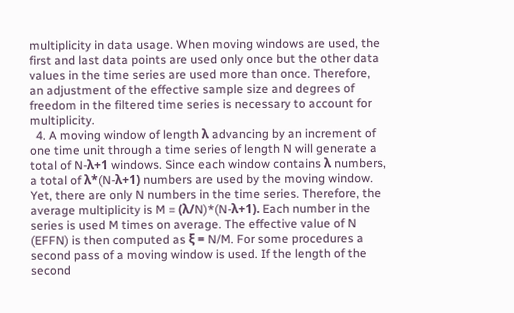multiplicity in data usage. When moving windows are used, the first and last data points are used only once but the other data values in the time series are used more than once. Therefore, an adjustment of the effective sample size and degrees of freedom in the filtered time series is necessary to account for multiplicity.
  4. A moving window of length λ advancing by an increment of one time unit through a time series of length N will generate a total of N-λ+1 windows. Since each window contains λ numbers, a total of λ*(N-λ+1) numbers are used by the moving window. Yet, there are only N numbers in the time series. Therefore, the average multiplicity is M = (λ/N)*(N-λ+1). Each number in the series is used M times on average. The effective value of N (EFFN) is then computed as ξ = N/M. For some procedures a second pass of a moving window is used. If the length of the second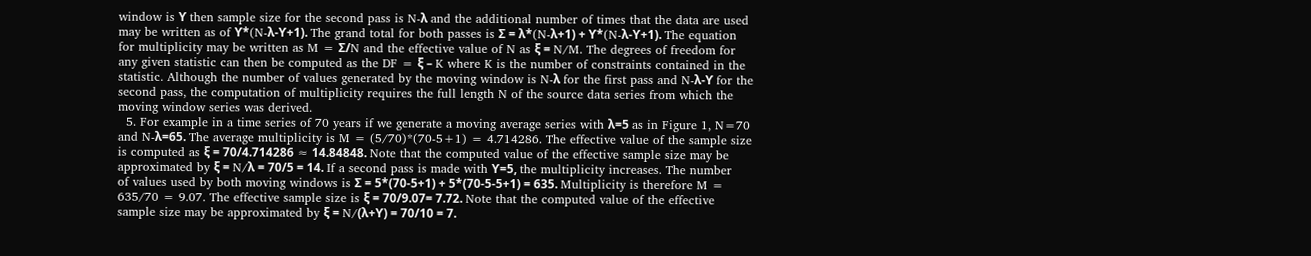window is ϒ then sample size for the second pass is N-λ and the additional number of times that the data are used may be written as of ϒ*(N-λ-ϒ+1). The grand total for both passes is Σ = λ*(N-λ+1) + ϒ*(N-λ-ϒ+1). The equation for multiplicity may be written as M = Σ/N and the effective value of N as ξ = N/M. The degrees of freedom for any given statistic can then be computed as the DF = ξ – K where K is the number of constraints contained in the statistic. Although the number of values generated by the moving window is N-λ for the first pass and N-λ-ϒ for the second pass, the computation of multiplicity requires the full length N of the source data series from which the moving window series was derived.
  5. For example in a time series of 70 years if we generate a moving average series with λ=5 as in Figure 1, N=70 and N-λ=65. The average multiplicity is M = (5/70)*(70-5+1) = 4.714286. The effective value of the sample size is computed as ξ = 70/4.714286 ≈ 14.84848. Note that the computed value of the effective sample size may be approximated by ξ = N/λ = 70/5 = 14. If a second pass is made with ϒ=5, the multiplicity increases. The number of values used by both moving windows is Σ = 5*(70-5+1) + 5*(70-5-5+1) = 635. Multiplicity is therefore M = 635/70 = 9.07. The effective sample size is ξ = 70/9.07= 7.72. Note that the computed value of the effective sample size may be approximated by ξ = N/(λ+ϒ) = 70/10 = 7.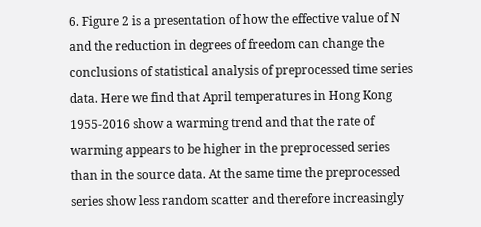6. Figure 2 is a presentation of how the effective value of N and the reduction in degrees of freedom can change the conclusions of statistical analysis of preprocessed time series data. Here we find that April temperatures in Hong Kong 1955-2016 show a warming trend and that the rate of warming appears to be higher in the preprocessed series than in the source data. At the same time the preprocessed series show less random scatter and therefore increasingly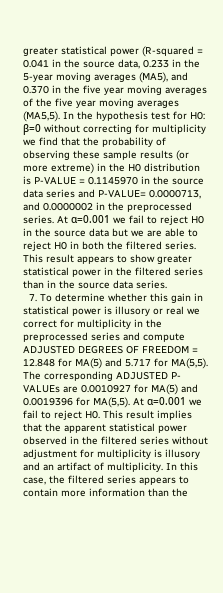greater statistical power (R-squared = 0.041 in the source data, 0.233 in the 5-year moving averages (MA5), and 0.370 in the five year moving averages of the five year moving averages (MA5,5). In the hypothesis test for H0: β=0 without correcting for multiplicity we find that the probability of observing these sample results (or more extreme) in the H0 distribution is P-VALUE = 0.1145970 in the source data series and P-VALUE= 0.0000713, and 0.0000002 in the preprocessed series. At α=0.001 we fail to reject H0 in the source data but we are able to reject H0 in both the filtered series. This result appears to show greater statistical power in the filtered series than in the source data series.
  7. To determine whether this gain in statistical power is illusory or real we correct for multiplicity in the preprocessed series and compute ADJUSTED DEGREES OF FREEDOM = 12.848 for MA(5) and 5.717 for MA(5,5). The corresponding ADJUSTED P-VALUEs are 0.0010927 for MA(5) and 0.0019396 for MA(5,5). At α=0.001 we fail to reject H0. This result implies that the apparent statistical power observed in the filtered series without adjustment for multiplicity is illusory and an artifact of multiplicity. In this case, the filtered series appears to contain more information than the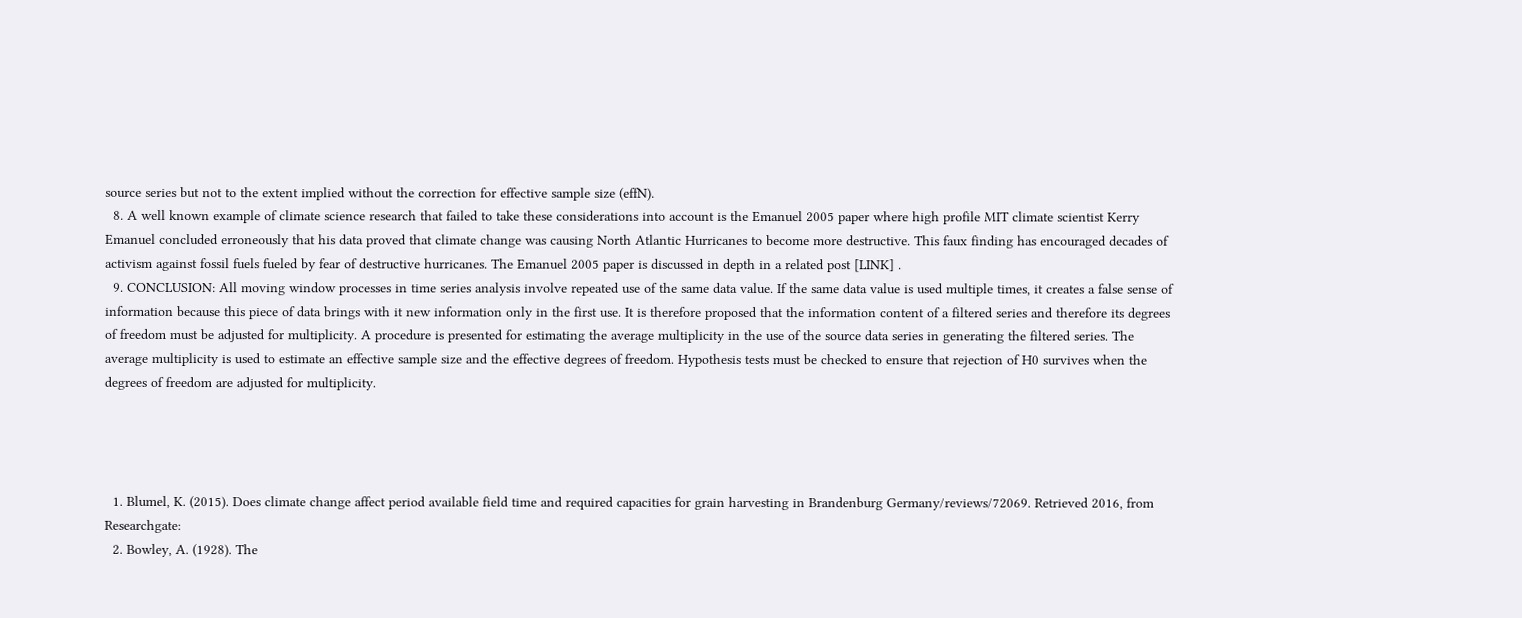source series but not to the extent implied without the correction for effective sample size (effN).
  8. A well known example of climate science research that failed to take these considerations into account is the Emanuel 2005 paper where high profile MIT climate scientist Kerry Emanuel concluded erroneously that his data proved that climate change was causing North Atlantic Hurricanes to become more destructive. This faux finding has encouraged decades of activism against fossil fuels fueled by fear of destructive hurricanes. The Emanuel 2005 paper is discussed in depth in a related post [LINK] .
  9. CONCLUSION: All moving window processes in time series analysis involve repeated use of the same data value. If the same data value is used multiple times, it creates a false sense of information because this piece of data brings with it new information only in the first use. It is therefore proposed that the information content of a filtered series and therefore its degrees of freedom must be adjusted for multiplicity. A procedure is presented for estimating the average multiplicity in the use of the source data series in generating the filtered series. The average multiplicity is used to estimate an effective sample size and the effective degrees of freedom. Hypothesis tests must be checked to ensure that rejection of H0 survives when the degrees of freedom are adjusted for multiplicity.




  1. Blumel, K. (2015). Does climate change affect period available field time and required capacities for grain harvesting in Brandenburg Germany/reviews/72069. Retrieved 2016, from Researchgate:
  2. Bowley, A. (1928). The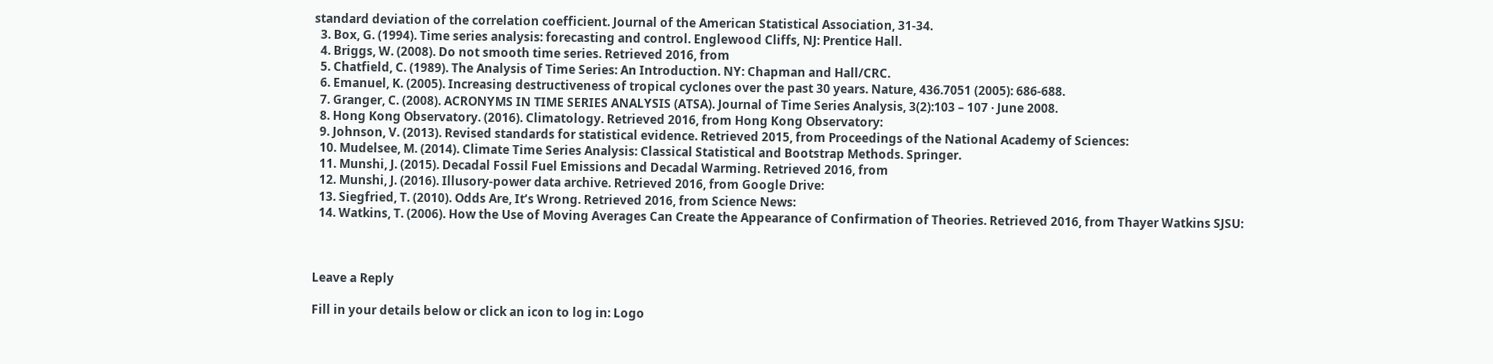standard deviation of the correlation coefficient. Journal of the American Statistical Association, 31-34.
  3. Box, G. (1994). Time series analysis: forecasting and control. Englewood Cliffs, NJ: Prentice Hall.
  4. Briggs, W. (2008). Do not smooth time series. Retrieved 2016, from
  5. Chatfield, C. (1989). The Analysis of Time Series: An Introduction. NY: Chapman and Hall/CRC.
  6. Emanuel, K. (2005). Increasing destructiveness of tropical cyclones over the past 30 years. Nature, 436.7051 (2005): 686-688.
  7. Granger, C. (2008). ACRONYMS IN TIME SERIES ANALYSIS (ATSA). Journal of Time Series Analysis, 3(2):103 – 107 · June 2008.
  8. Hong Kong Observatory. (2016). Climatology. Retrieved 2016, from Hong Kong Observatory:
  9. Johnson, V. (2013). Revised standards for statistical evidence. Retrieved 2015, from Proceedings of the National Academy of Sciences:
  10. Mudelsee, M. (2014). Climate Time Series Analysis: Classical Statistical and Bootstrap Methods. Springer.
  11. Munshi, J. (2015). Decadal Fossil Fuel Emissions and Decadal Warming. Retrieved 2016, from
  12. Munshi, J. (2016). Illusory-power data archive. Retrieved 2016, from Google Drive:
  13. Siegfried, T. (2010). Odds Are, It’s Wrong. Retrieved 2016, from Science News:
  14. Watkins, T. (2006). How the Use of Moving Averages Can Create the Appearance of Confirmation of Theories. Retrieved 2016, from Thayer Watkins SJSU:



Leave a Reply

Fill in your details below or click an icon to log in: Logo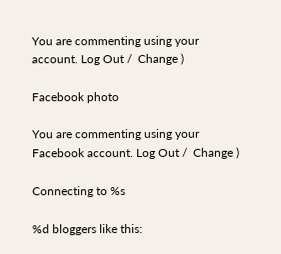You are commenting using your account. Log Out /  Change )

Facebook photo

You are commenting using your Facebook account. Log Out /  Change )

Connecting to %s

%d bloggers like this: